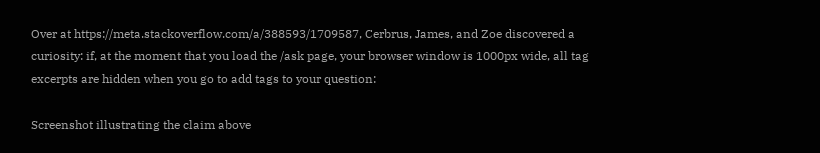Over at https://meta.stackoverflow.com/a/388593/1709587, Cerbrus, James, and Zoe discovered a curiosity: if, at the moment that you load the /ask page, your browser window is 1000px wide, all tag excerpts are hidden when you go to add tags to your question:

Screenshot illustrating the claim above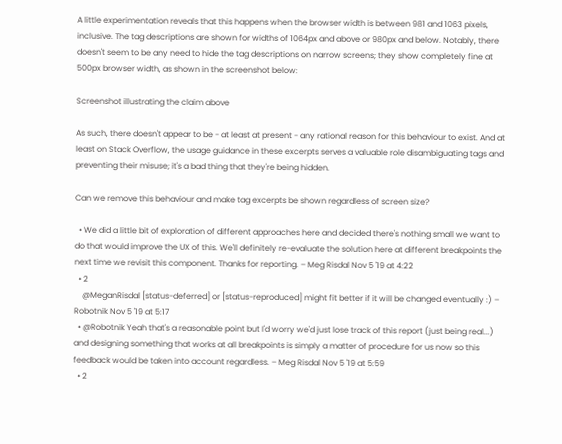A little experimentation reveals that this happens when the browser width is between 981 and 1063 pixels, inclusive. The tag descriptions are shown for widths of 1064px and above or 980px and below. Notably, there doesn't seem to be any need to hide the tag descriptions on narrow screens; they show completely fine at 500px browser width, as shown in the screenshot below:

Screenshot illustrating the claim above

As such, there doesn't appear to be - at least at present - any rational reason for this behaviour to exist. And at least on Stack Overflow, the usage guidance in these excerpts serves a valuable role disambiguating tags and preventing their misuse; it's a bad thing that they're being hidden.

Can we remove this behaviour and make tag excerpts be shown regardless of screen size?

  • We did a little bit of exploration of different approaches here and decided there's nothing small we want to do that would improve the UX of this. We'll definitely re-evaluate the solution here at different breakpoints the next time we revisit this component. Thanks for reporting. – Meg Risdal Nov 5 '19 at 4:22
  • 2
    @MeganRisdal [status-deferred] or [status-reproduced] might fit better if it will be changed eventually :) – Robotnik Nov 5 '19 at 5:17
  • @Robotnik Yeah that's a reasonable point but I'd worry we'd just lose track of this report (just being real...) and designing something that works at all breakpoints is simply a matter of procedure for us now so this feedback would be taken into account regardless. – Meg Risdal Nov 5 '19 at 5:59
  • 2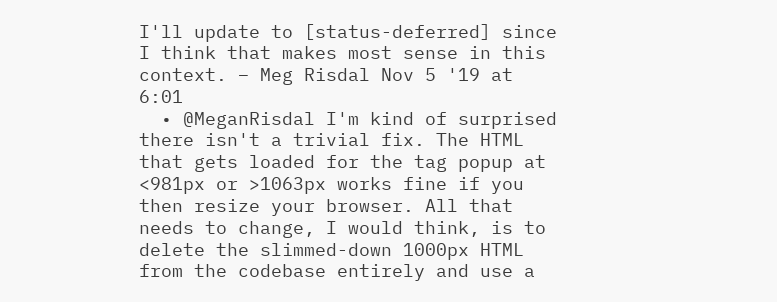I'll update to [status-deferred] since I think that makes most sense in this context. – Meg Risdal Nov 5 '19 at 6:01
  • @MeganRisdal I'm kind of surprised there isn't a trivial fix. The HTML that gets loaded for the tag popup at <981px or >1063px works fine if you then resize your browser. All that needs to change, I would think, is to delete the slimmed-down 1000px HTML from the codebase entirely and use a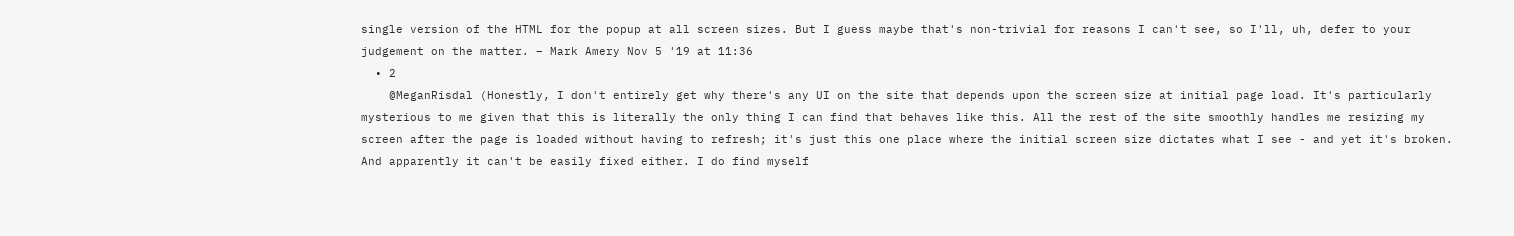single version of the HTML for the popup at all screen sizes. But I guess maybe that's non-trivial for reasons I can't see, so I'll, uh, defer to your judgement on the matter. – Mark Amery Nov 5 '19 at 11:36
  • 2
    @MeganRisdal (Honestly, I don't entirely get why there's any UI on the site that depends upon the screen size at initial page load. It's particularly mysterious to me given that this is literally the only thing I can find that behaves like this. All the rest of the site smoothly handles me resizing my screen after the page is loaded without having to refresh; it's just this one place where the initial screen size dictates what I see - and yet it's broken. And apparently it can't be easily fixed either. I do find myself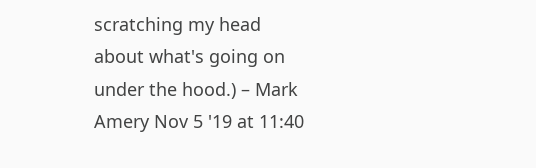scratching my head about what's going on under the hood.) – Mark Amery Nov 5 '19 at 11:40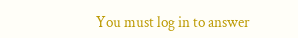You must log in to answer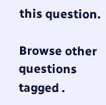this question.

Browse other questions tagged .